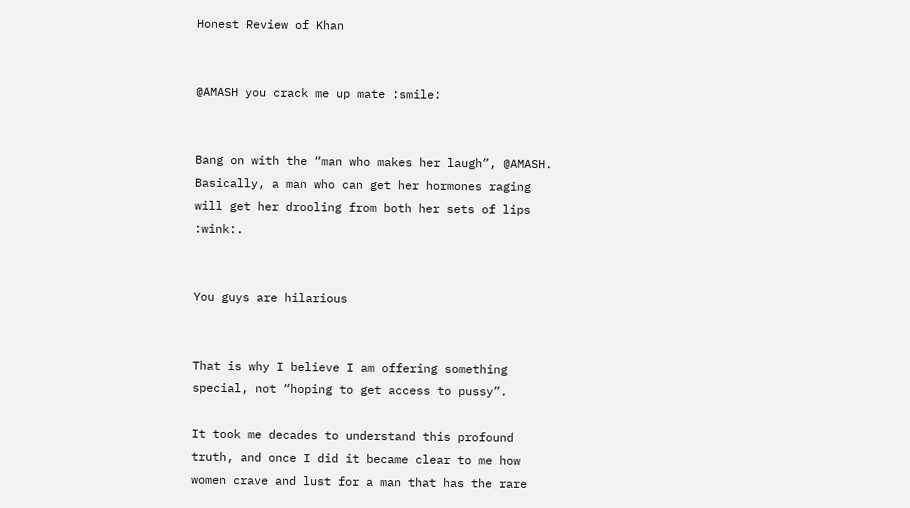Honest Review of Khan


@AMASH you crack me up mate :smile:


Bang on with the “man who makes her laugh”, @AMASH. Basically, a man who can get her hormones raging will get her drooling from both her sets of lips :wink:.


You guys are hilarious


That is why I believe I am offering something special, not “hoping to get access to pussy”.

It took me decades to understand this profound truth, and once I did it became clear to me how women crave and lust for a man that has the rare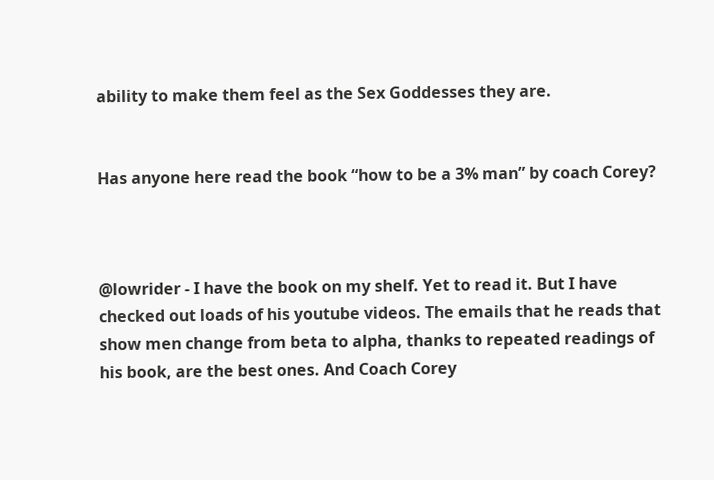ability to make them feel as the Sex Goddesses they are.


Has anyone here read the book “how to be a 3% man” by coach Corey?



@lowrider - I have the book on my shelf. Yet to read it. But I have checked out loads of his youtube videos. The emails that he reads that show men change from beta to alpha, thanks to repeated readings of his book, are the best ones. And Coach Corey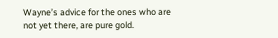Wayne’s advice for the ones who are not yet there, are pure gold.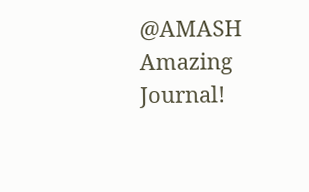@AMASH Amazing Journal!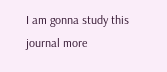I am gonna study this journal more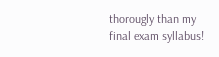thorougly than my final exam syllabus!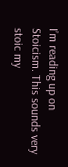I’m reading up on Stoicism. This sounds very stoic my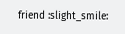friend :slight_smile: